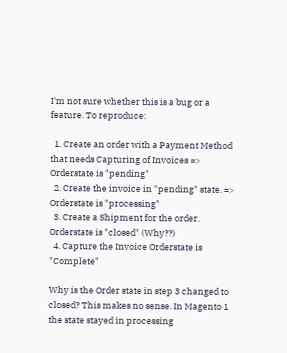I'm not sure whether this is a bug or a feature. To reproduce:

  1. Create an order with a Payment Method that needs Capturing of Invoices => Orderstate is "pending"
  2. Create the invoice in "pending" state. => Orderstate is "processing"
  3. Create a Shipment for the order. Orderstate is "closed" (Why??)
  4. Capture the Invoice Orderstate is "Complete"

Why is the Order state in step 3 changed to closed? This makes no sense. In Magento 1 the state stayed in processing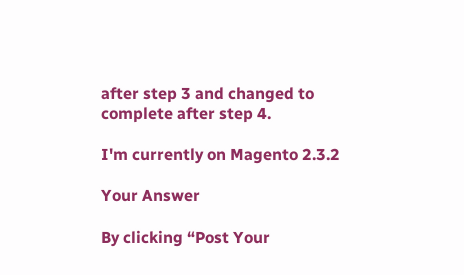after step 3 and changed to complete after step 4.

I'm currently on Magento 2.3.2

Your Answer

By clicking “Post Your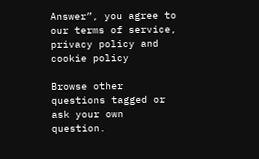Answer”, you agree to our terms of service, privacy policy and cookie policy

Browse other questions tagged or ask your own question.